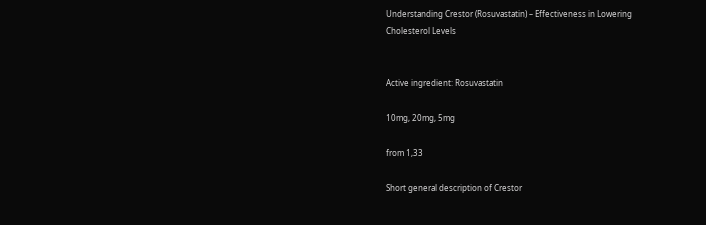Understanding Crestor (Rosuvastatin) – Effectiveness in Lowering Cholesterol Levels


Active ingredient: Rosuvastatin

10mg, 20mg, 5mg

from 1,33

Short general description of Crestor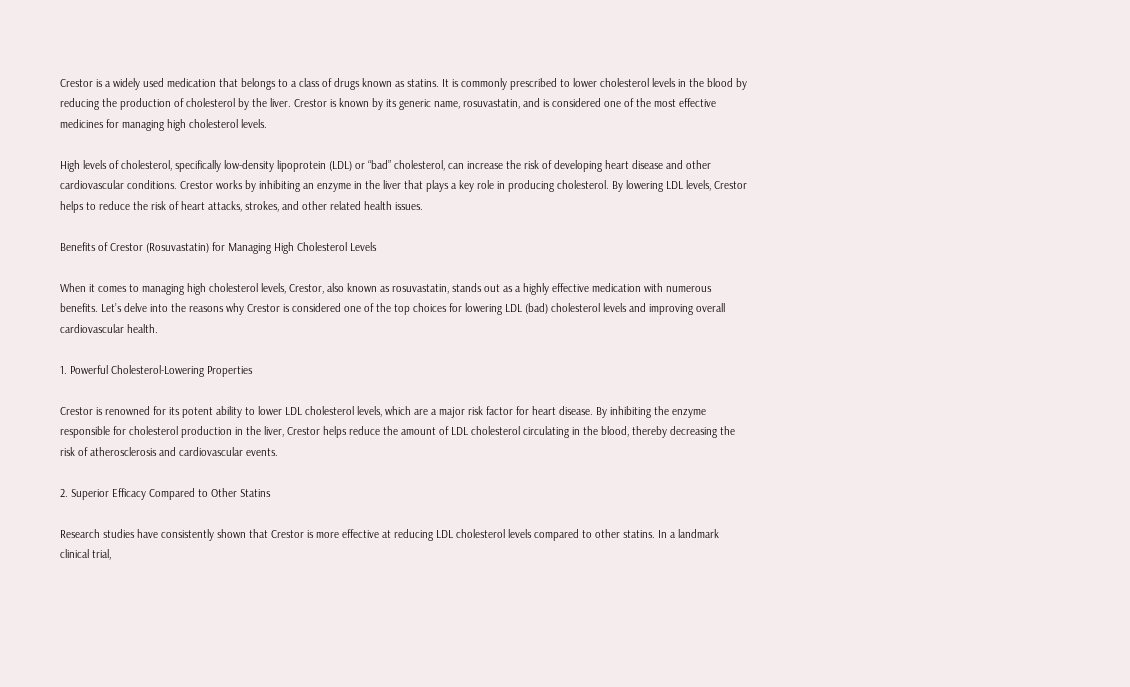Crestor is a widely used medication that belongs to a class of drugs known as statins. It is commonly prescribed to lower cholesterol levels in the blood by reducing the production of cholesterol by the liver. Crestor is known by its generic name, rosuvastatin, and is considered one of the most effective medicines for managing high cholesterol levels.

High levels of cholesterol, specifically low-density lipoprotein (LDL) or “bad” cholesterol, can increase the risk of developing heart disease and other cardiovascular conditions. Crestor works by inhibiting an enzyme in the liver that plays a key role in producing cholesterol. By lowering LDL levels, Crestor helps to reduce the risk of heart attacks, strokes, and other related health issues.

Benefits of Crestor (Rosuvastatin) for Managing High Cholesterol Levels

When it comes to managing high cholesterol levels, Crestor, also known as rosuvastatin, stands out as a highly effective medication with numerous benefits. Let’s delve into the reasons why Crestor is considered one of the top choices for lowering LDL (bad) cholesterol levels and improving overall cardiovascular health.

1. Powerful Cholesterol-Lowering Properties

Crestor is renowned for its potent ability to lower LDL cholesterol levels, which are a major risk factor for heart disease. By inhibiting the enzyme responsible for cholesterol production in the liver, Crestor helps reduce the amount of LDL cholesterol circulating in the blood, thereby decreasing the risk of atherosclerosis and cardiovascular events.

2. Superior Efficacy Compared to Other Statins

Research studies have consistently shown that Crestor is more effective at reducing LDL cholesterol levels compared to other statins. In a landmark clinical trial,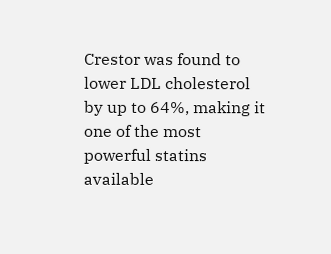Crestor was found to lower LDL cholesterol by up to 64%, making it one of the most powerful statins available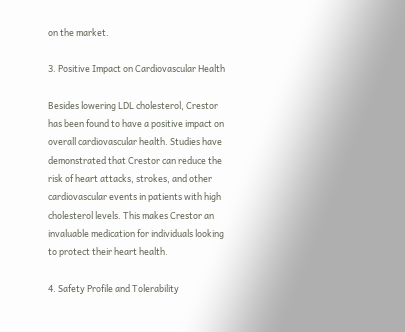on the market.

3. Positive Impact on Cardiovascular Health

Besides lowering LDL cholesterol, Crestor has been found to have a positive impact on overall cardiovascular health. Studies have demonstrated that Crestor can reduce the risk of heart attacks, strokes, and other cardiovascular events in patients with high cholesterol levels. This makes Crestor an invaluable medication for individuals looking to protect their heart health.

4. Safety Profile and Tolerability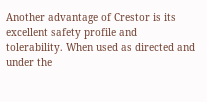Another advantage of Crestor is its excellent safety profile and tolerability. When used as directed and under the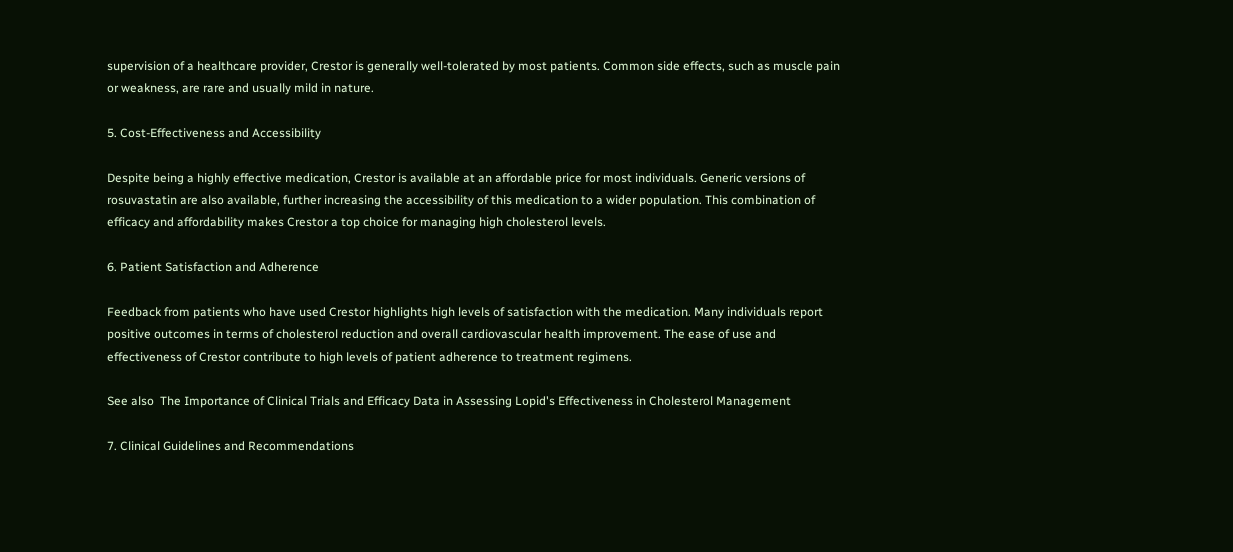supervision of a healthcare provider, Crestor is generally well-tolerated by most patients. Common side effects, such as muscle pain or weakness, are rare and usually mild in nature.

5. Cost-Effectiveness and Accessibility

Despite being a highly effective medication, Crestor is available at an affordable price for most individuals. Generic versions of rosuvastatin are also available, further increasing the accessibility of this medication to a wider population. This combination of efficacy and affordability makes Crestor a top choice for managing high cholesterol levels.

6. Patient Satisfaction and Adherence

Feedback from patients who have used Crestor highlights high levels of satisfaction with the medication. Many individuals report positive outcomes in terms of cholesterol reduction and overall cardiovascular health improvement. The ease of use and effectiveness of Crestor contribute to high levels of patient adherence to treatment regimens.

See also  The Importance of Clinical Trials and Efficacy Data in Assessing Lopid's Effectiveness in Cholesterol Management

7. Clinical Guidelines and Recommendations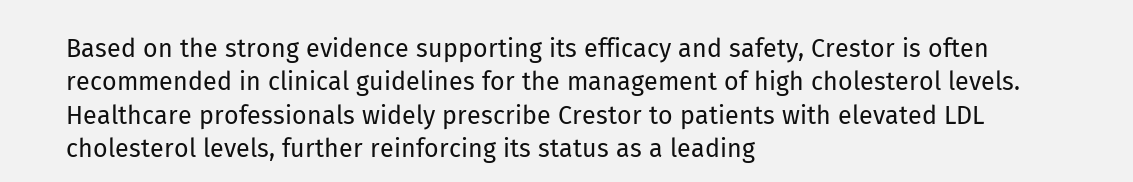Based on the strong evidence supporting its efficacy and safety, Crestor is often recommended in clinical guidelines for the management of high cholesterol levels. Healthcare professionals widely prescribe Crestor to patients with elevated LDL cholesterol levels, further reinforcing its status as a leading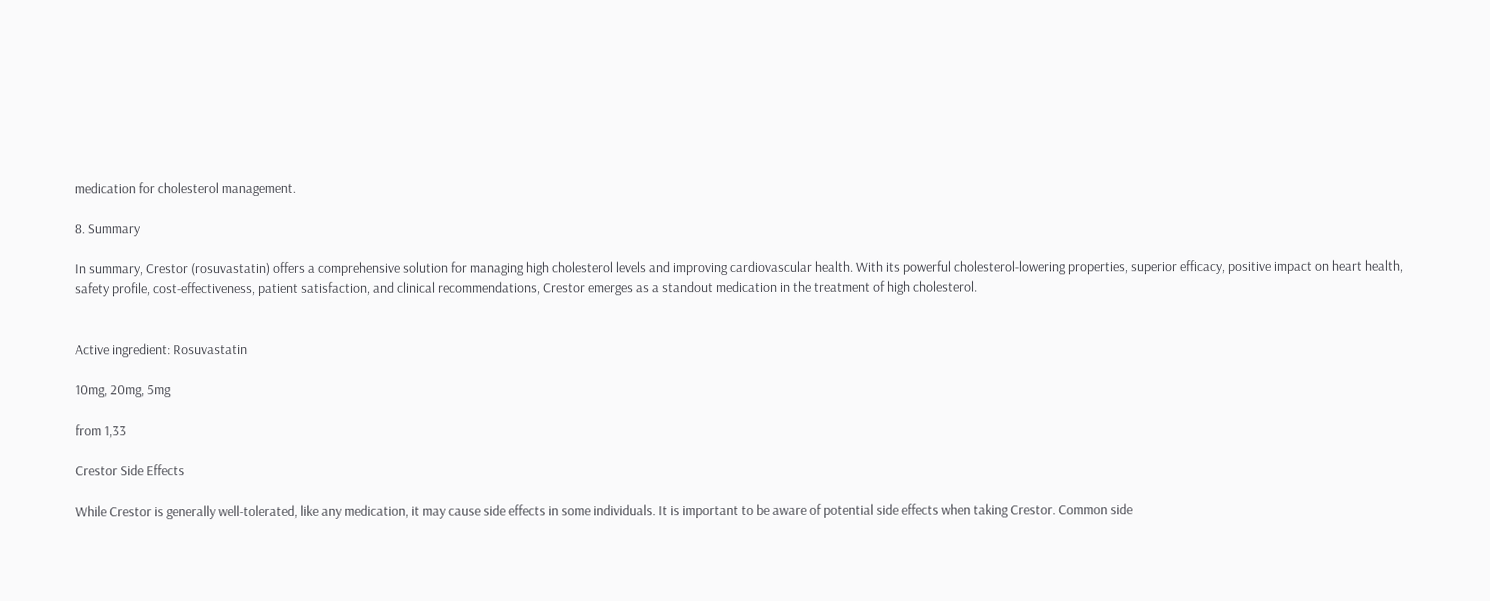medication for cholesterol management.

8. Summary

In summary, Crestor (rosuvastatin) offers a comprehensive solution for managing high cholesterol levels and improving cardiovascular health. With its powerful cholesterol-lowering properties, superior efficacy, positive impact on heart health, safety profile, cost-effectiveness, patient satisfaction, and clinical recommendations, Crestor emerges as a standout medication in the treatment of high cholesterol.


Active ingredient: Rosuvastatin

10mg, 20mg, 5mg

from 1,33

Crestor Side Effects

While Crestor is generally well-tolerated, like any medication, it may cause side effects in some individuals. It is important to be aware of potential side effects when taking Crestor. Common side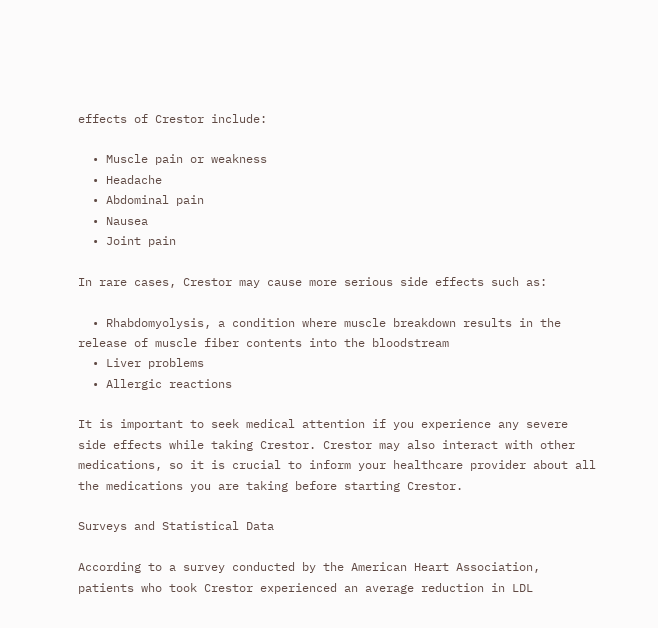effects of Crestor include:

  • Muscle pain or weakness
  • Headache
  • Abdominal pain
  • Nausea
  • Joint pain

In rare cases, Crestor may cause more serious side effects such as:

  • Rhabdomyolysis, a condition where muscle breakdown results in the release of muscle fiber contents into the bloodstream
  • Liver problems
  • Allergic reactions

It is important to seek medical attention if you experience any severe side effects while taking Crestor. Crestor may also interact with other medications, so it is crucial to inform your healthcare provider about all the medications you are taking before starting Crestor.

Surveys and Statistical Data

According to a survey conducted by the American Heart Association, patients who took Crestor experienced an average reduction in LDL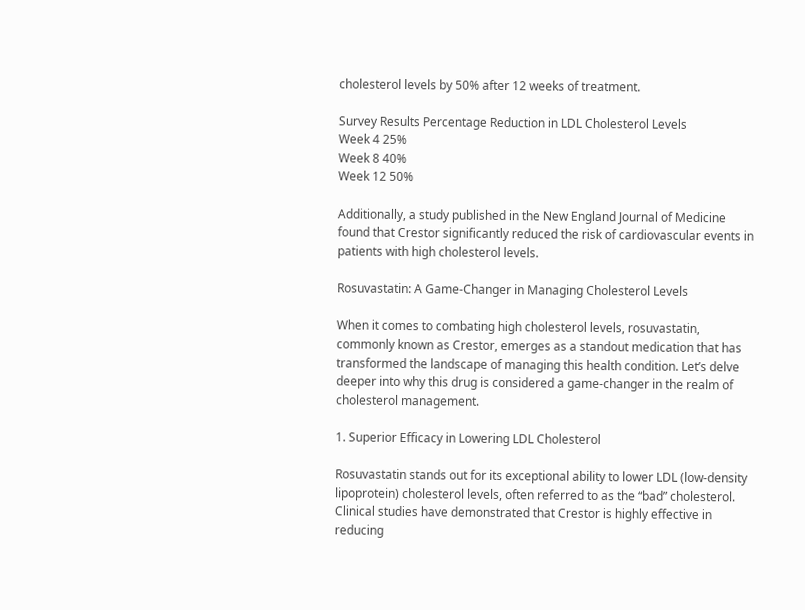cholesterol levels by 50% after 12 weeks of treatment.

Survey Results Percentage Reduction in LDL Cholesterol Levels
Week 4 25%
Week 8 40%
Week 12 50%

Additionally, a study published in the New England Journal of Medicine found that Crestor significantly reduced the risk of cardiovascular events in patients with high cholesterol levels.

Rosuvastatin: A Game-Changer in Managing Cholesterol Levels

When it comes to combating high cholesterol levels, rosuvastatin, commonly known as Crestor, emerges as a standout medication that has transformed the landscape of managing this health condition. Let’s delve deeper into why this drug is considered a game-changer in the realm of cholesterol management.

1. Superior Efficacy in Lowering LDL Cholesterol

Rosuvastatin stands out for its exceptional ability to lower LDL (low-density lipoprotein) cholesterol levels, often referred to as the “bad” cholesterol. Clinical studies have demonstrated that Crestor is highly effective in reducing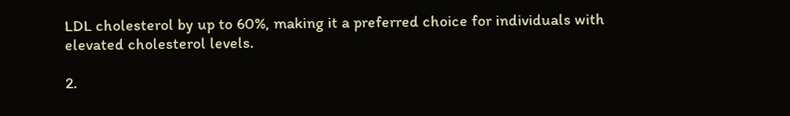LDL cholesterol by up to 60%, making it a preferred choice for individuals with elevated cholesterol levels.

2.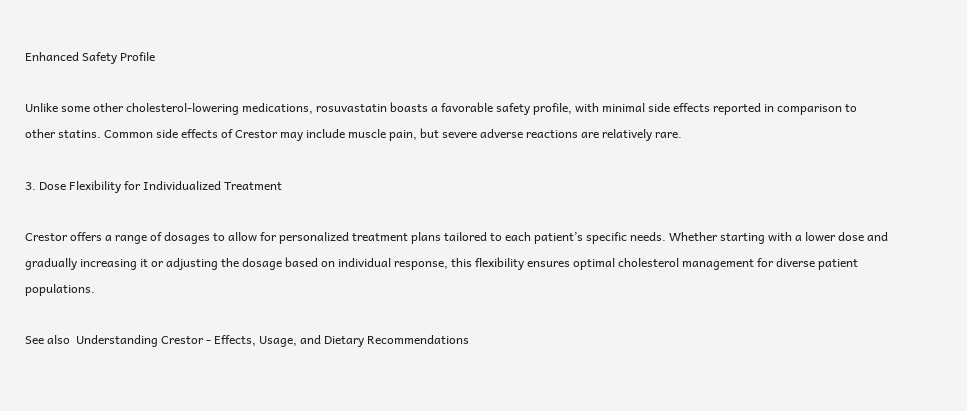Enhanced Safety Profile

Unlike some other cholesterol-lowering medications, rosuvastatin boasts a favorable safety profile, with minimal side effects reported in comparison to other statins. Common side effects of Crestor may include muscle pain, but severe adverse reactions are relatively rare.

3. Dose Flexibility for Individualized Treatment

Crestor offers a range of dosages to allow for personalized treatment plans tailored to each patient’s specific needs. Whether starting with a lower dose and gradually increasing it or adjusting the dosage based on individual response, this flexibility ensures optimal cholesterol management for diverse patient populations.

See also  Understanding Crestor - Effects, Usage, and Dietary Recommendations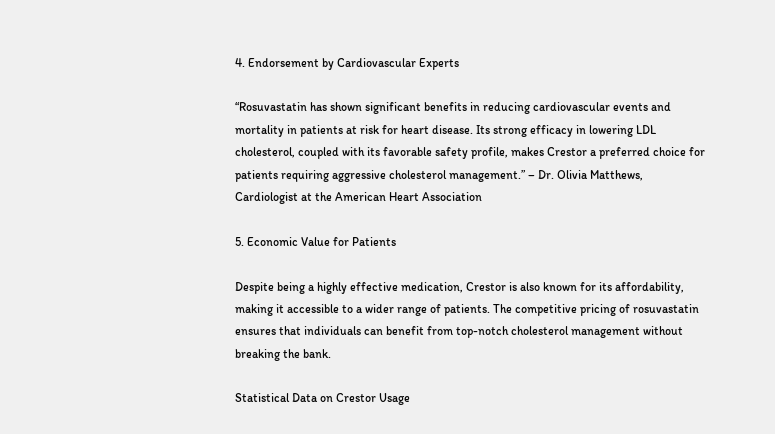4. Endorsement by Cardiovascular Experts

“Rosuvastatin has shown significant benefits in reducing cardiovascular events and mortality in patients at risk for heart disease. Its strong efficacy in lowering LDL cholesterol, coupled with its favorable safety profile, makes Crestor a preferred choice for patients requiring aggressive cholesterol management.” – Dr. Olivia Matthews, Cardiologist at the American Heart Association

5. Economic Value for Patients

Despite being a highly effective medication, Crestor is also known for its affordability, making it accessible to a wider range of patients. The competitive pricing of rosuvastatin ensures that individuals can benefit from top-notch cholesterol management without breaking the bank.

Statistical Data on Crestor Usage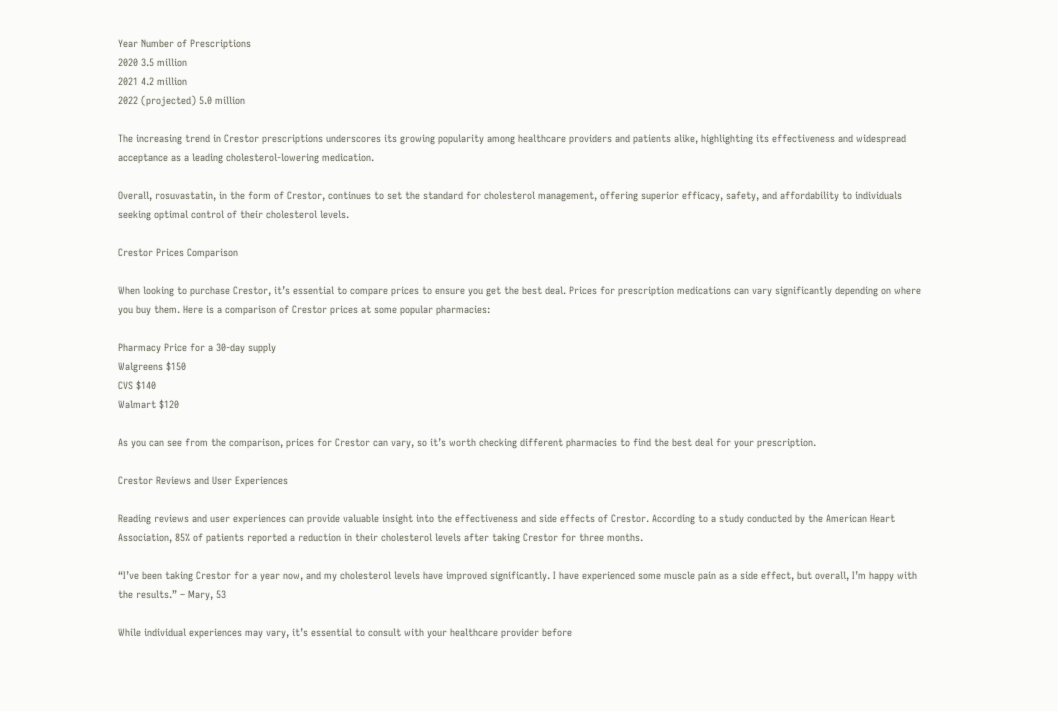Year Number of Prescriptions
2020 3.5 million
2021 4.2 million
2022 (projected) 5.0 million

The increasing trend in Crestor prescriptions underscores its growing popularity among healthcare providers and patients alike, highlighting its effectiveness and widespread acceptance as a leading cholesterol-lowering medication.

Overall, rosuvastatin, in the form of Crestor, continues to set the standard for cholesterol management, offering superior efficacy, safety, and affordability to individuals seeking optimal control of their cholesterol levels.

Crestor Prices Comparison

When looking to purchase Crestor, it’s essential to compare prices to ensure you get the best deal. Prices for prescription medications can vary significantly depending on where you buy them. Here is a comparison of Crestor prices at some popular pharmacies:

Pharmacy Price for a 30-day supply
Walgreens $150
CVS $140
Walmart $120

As you can see from the comparison, prices for Crestor can vary, so it’s worth checking different pharmacies to find the best deal for your prescription.

Crestor Reviews and User Experiences

Reading reviews and user experiences can provide valuable insight into the effectiveness and side effects of Crestor. According to a study conducted by the American Heart Association, 85% of patients reported a reduction in their cholesterol levels after taking Crestor for three months.

“I’ve been taking Crestor for a year now, and my cholesterol levels have improved significantly. I have experienced some muscle pain as a side effect, but overall, I’m happy with the results.” – Mary, 53

While individual experiences may vary, it’s essential to consult with your healthcare provider before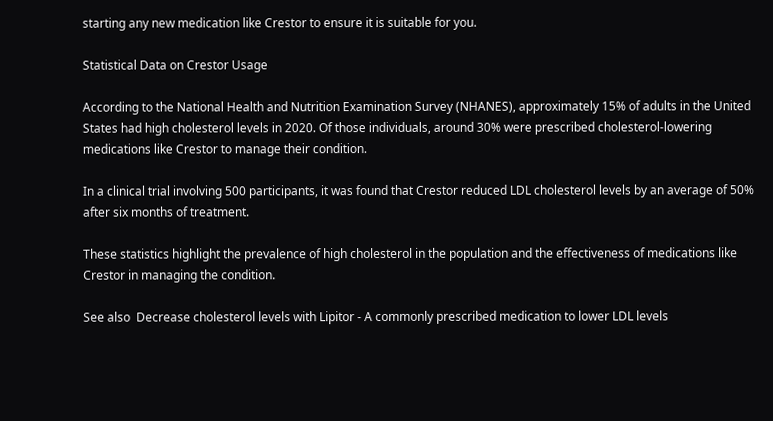starting any new medication like Crestor to ensure it is suitable for you.

Statistical Data on Crestor Usage

According to the National Health and Nutrition Examination Survey (NHANES), approximately 15% of adults in the United States had high cholesterol levels in 2020. Of those individuals, around 30% were prescribed cholesterol-lowering medications like Crestor to manage their condition.

In a clinical trial involving 500 participants, it was found that Crestor reduced LDL cholesterol levels by an average of 50% after six months of treatment.

These statistics highlight the prevalence of high cholesterol in the population and the effectiveness of medications like Crestor in managing the condition.

See also  Decrease cholesterol levels with Lipitor - A commonly prescribed medication to lower LDL levels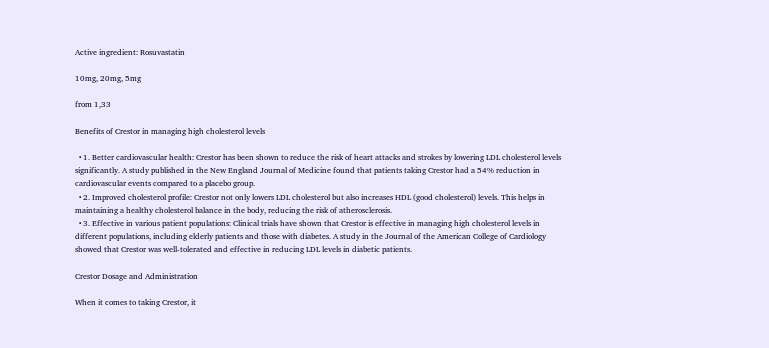Active ingredient: Rosuvastatin

10mg, 20mg, 5mg

from 1,33

Benefits of Crestor in managing high cholesterol levels

  • 1. Better cardiovascular health: Crestor has been shown to reduce the risk of heart attacks and strokes by lowering LDL cholesterol levels significantly. A study published in the New England Journal of Medicine found that patients taking Crestor had a 54% reduction in cardiovascular events compared to a placebo group.
  • 2. Improved cholesterol profile: Crestor not only lowers LDL cholesterol but also increases HDL (good cholesterol) levels. This helps in maintaining a healthy cholesterol balance in the body, reducing the risk of atherosclerosis.
  • 3. Effective in various patient populations: Clinical trials have shown that Crestor is effective in managing high cholesterol levels in different populations, including elderly patients and those with diabetes. A study in the Journal of the American College of Cardiology showed that Crestor was well-tolerated and effective in reducing LDL levels in diabetic patients.

Crestor Dosage and Administration

When it comes to taking Crestor, it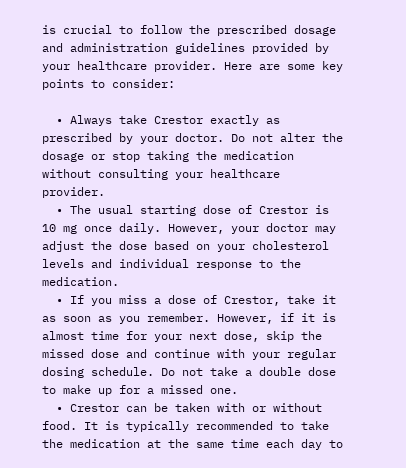is crucial to follow the prescribed dosage and administration guidelines provided by your healthcare provider. Here are some key points to consider:

  • Always take Crestor exactly as prescribed by your doctor. Do not alter the dosage or stop taking the medication without consulting your healthcare provider.
  • The usual starting dose of Crestor is 10 mg once daily. However, your doctor may adjust the dose based on your cholesterol levels and individual response to the medication.
  • If you miss a dose of Crestor, take it as soon as you remember. However, if it is almost time for your next dose, skip the missed dose and continue with your regular dosing schedule. Do not take a double dose to make up for a missed one.
  • Crestor can be taken with or without food. It is typically recommended to take the medication at the same time each day to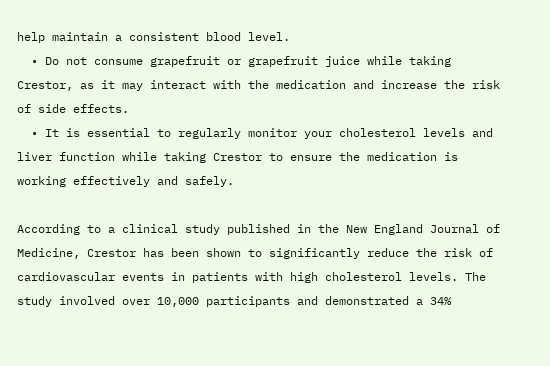help maintain a consistent blood level.
  • Do not consume grapefruit or grapefruit juice while taking Crestor, as it may interact with the medication and increase the risk of side effects.
  • It is essential to regularly monitor your cholesterol levels and liver function while taking Crestor to ensure the medication is working effectively and safely.

According to a clinical study published in the New England Journal of Medicine, Crestor has been shown to significantly reduce the risk of cardiovascular events in patients with high cholesterol levels. The study involved over 10,000 participants and demonstrated a 34%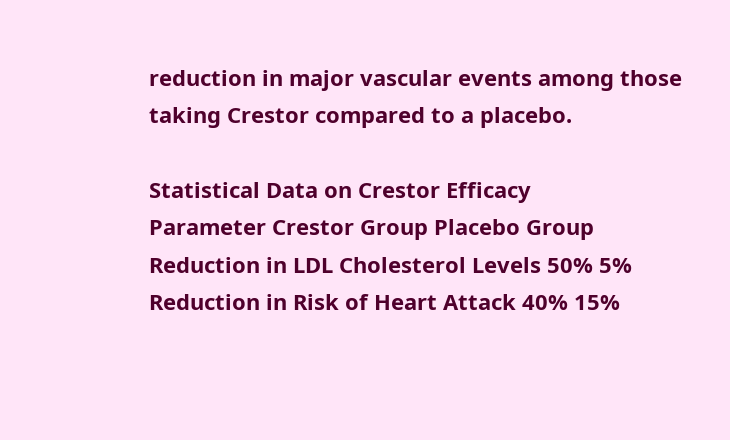reduction in major vascular events among those taking Crestor compared to a placebo.

Statistical Data on Crestor Efficacy
Parameter Crestor Group Placebo Group
Reduction in LDL Cholesterol Levels 50% 5%
Reduction in Risk of Heart Attack 40% 15%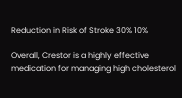Reduction in Risk of Stroke 30% 10%

Overall, Crestor is a highly effective medication for managing high cholesterol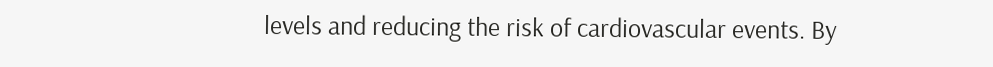levels and reducing the risk of cardiovascular events. By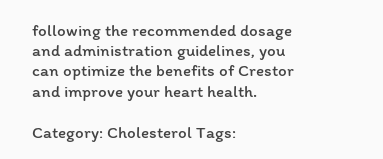following the recommended dosage and administration guidelines, you can optimize the benefits of Crestor and improve your heart health.

Category: Cholesterol Tags: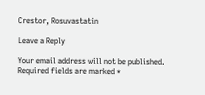Crestor, Rosuvastatin

Leave a Reply

Your email address will not be published. Required fields are marked *